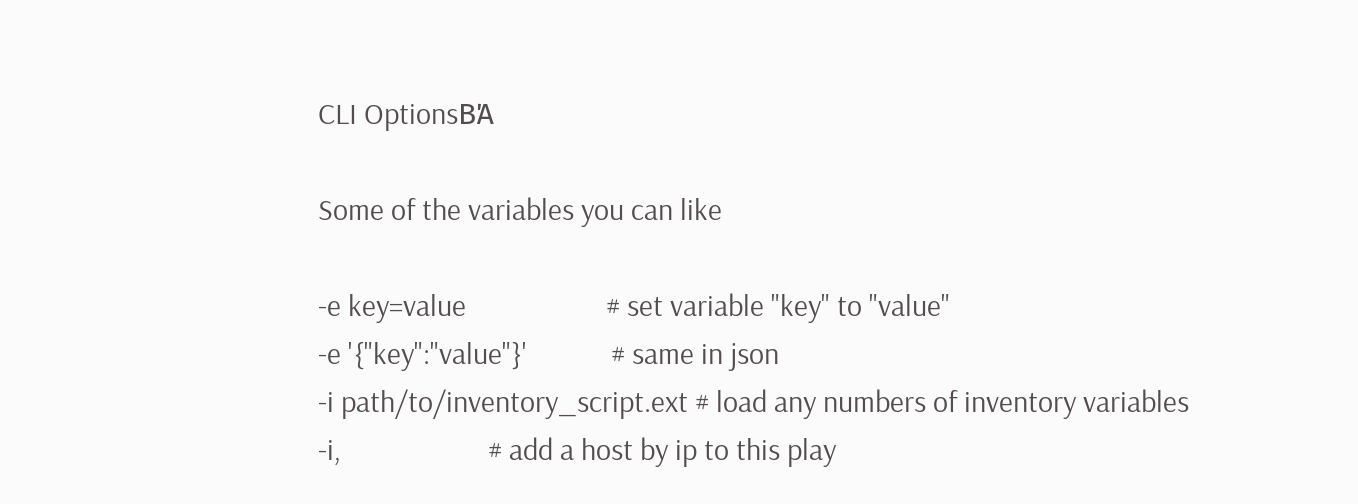CLI OptionsΒΆ

Some of the variables you can like

-e key=value                    # set variable "key" to "value"
-e '{"key":"value"}'            # same in json
-i path/to/inventory_script.ext # load any numbers of inventory variables
-i,                     # add a host by ip to this play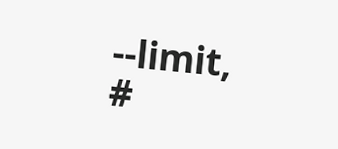--limit,                #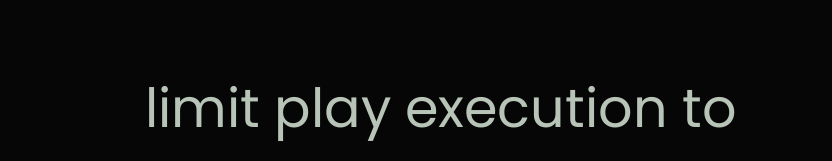limit play execution to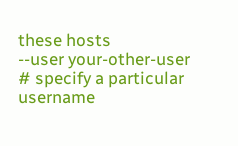these hosts
--user your-other-user          # specify a particular username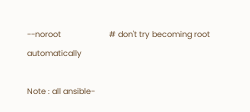--noroot                        # don't try becoming root automatically

Note : all ansible-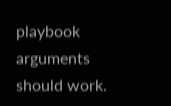playbook arguments should work.